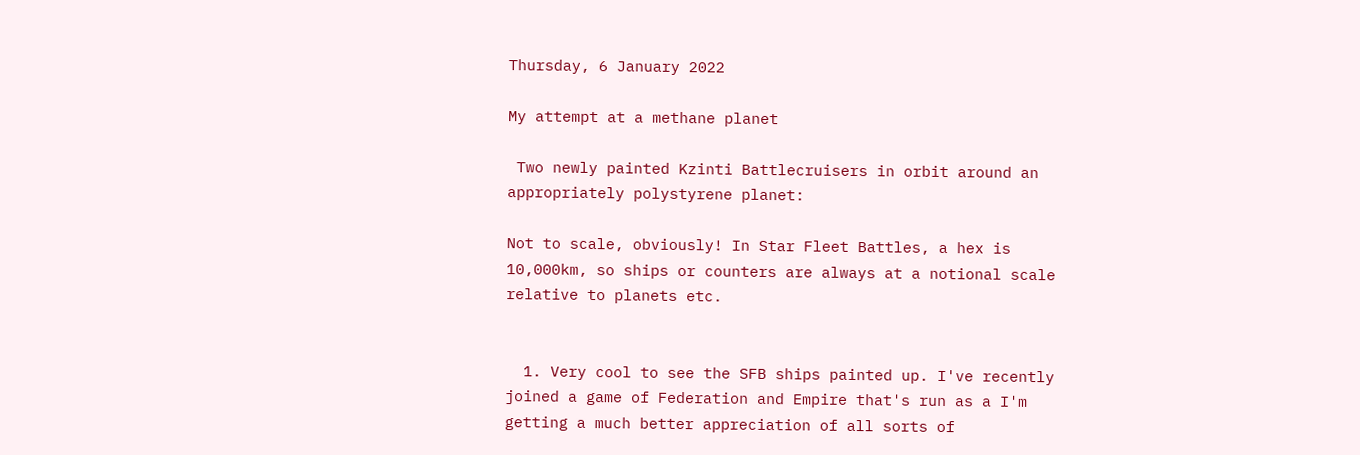Thursday, 6 January 2022

My attempt at a methane planet

 Two newly painted Kzinti Battlecruisers in orbit around an appropriately polystyrene planet:

Not to scale, obviously! In Star Fleet Battles, a hex is 10,000km, so ships or counters are always at a notional scale relative to planets etc.


  1. Very cool to see the SFB ships painted up. I've recently joined a game of Federation and Empire that's run as a I'm getting a much better appreciation of all sorts of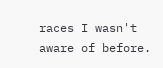races I wasn't aware of before.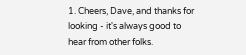1. Cheers, Dave, and thanks for looking - it's always good to hear from other folks.